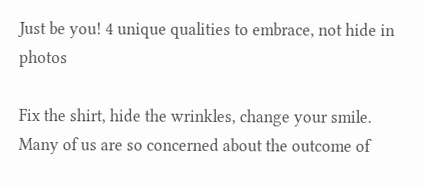Just be you! 4 unique qualities to embrace, not hide in photos

Fix the shirt, hide the wrinkles, change your smile. Many of us are so concerned about the outcome of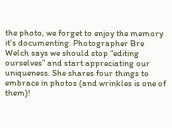the photo, we forget to enjoy the memory it's documenting. Photographer Bre Welch says we should stop “editing ourselves” and start appreciating our uniqueness. She shares four things to embrace in photos (and wrinkles is one of them)!